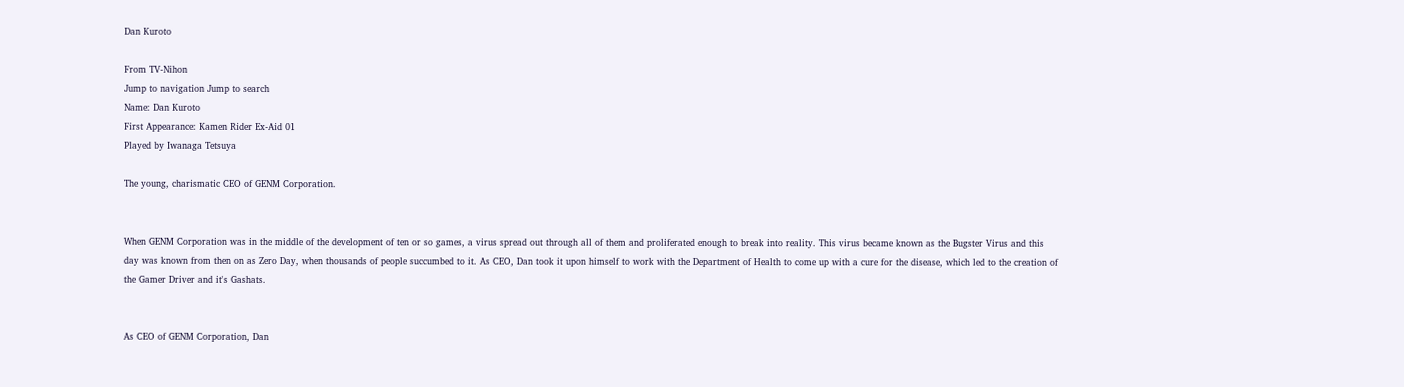Dan Kuroto

From TV-Nihon
Jump to navigation Jump to search
Name: Dan Kuroto
First Appearance: Kamen Rider Ex-Aid 01
Played by Iwanaga Tetsuya

The young, charismatic CEO of GENM Corporation.


When GENM Corporation was in the middle of the development of ten or so games, a virus spread out through all of them and proliferated enough to break into reality. This virus became known as the Bugster Virus and this day was known from then on as Zero Day, when thousands of people succumbed to it. As CEO, Dan took it upon himself to work with the Department of Health to come up with a cure for the disease, which led to the creation of the Gamer Driver and it's Gashats.


As CEO of GENM Corporation, Dan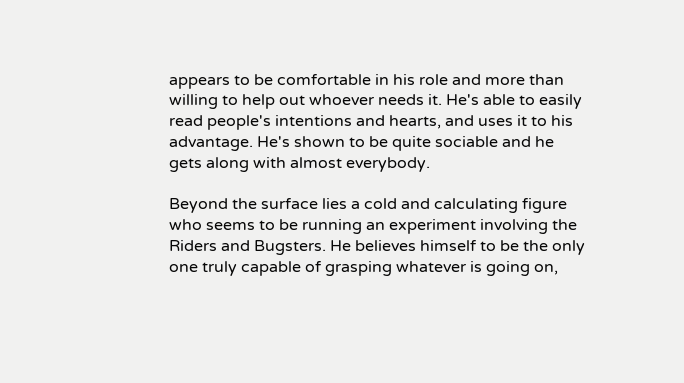appears to be comfortable in his role and more than willing to help out whoever needs it. He's able to easily read people's intentions and hearts, and uses it to his advantage. He's shown to be quite sociable and he gets along with almost everybody.

Beyond the surface lies a cold and calculating figure who seems to be running an experiment involving the Riders and Bugsters. He believes himself to be the only one truly capable of grasping whatever is going on,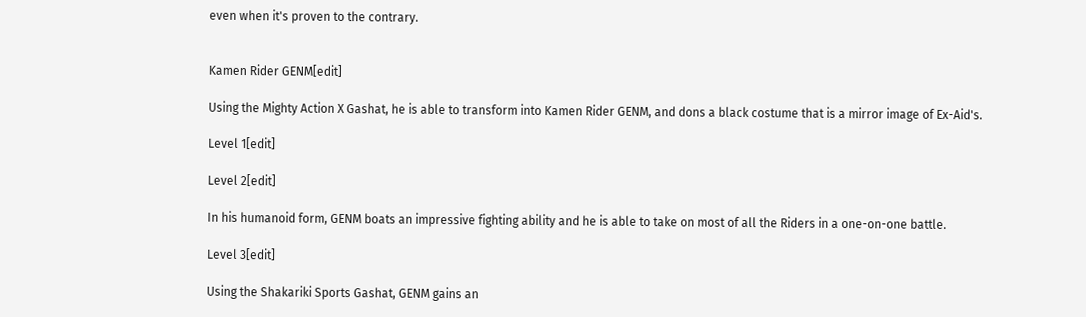even when it's proven to the contrary.


Kamen Rider GENM[edit]

Using the Mighty Action X Gashat, he is able to transform into Kamen Rider GENM, and dons a black costume that is a mirror image of Ex-Aid's.

Level 1[edit]

Level 2[edit]

In his humanoid form, GENM boats an impressive fighting ability and he is able to take on most of all the Riders in a one-on-one battle.

Level 3[edit]

Using the Shakariki Sports Gashat, GENM gains an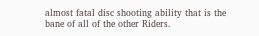almost fatal disc shooting ability that is the bane of all of the other Riders.